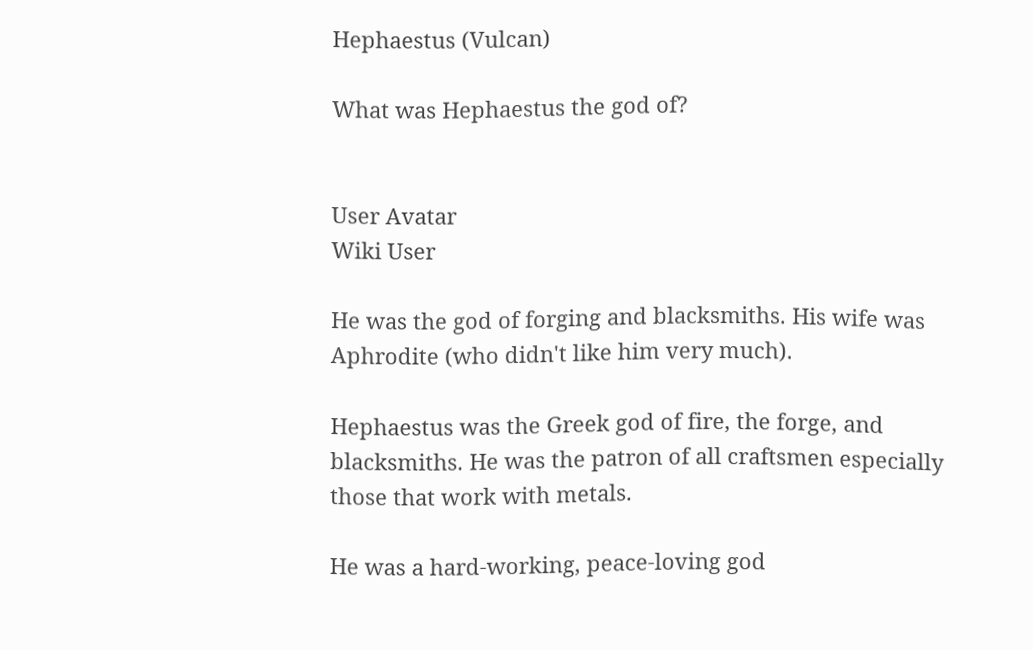Hephaestus (Vulcan)

What was Hephaestus the god of?


User Avatar
Wiki User

He was the god of forging and blacksmiths. His wife was Aphrodite (who didn't like him very much).

Hephaestus was the Greek god of fire, the forge, and blacksmiths. He was the patron of all craftsmen especially those that work with metals.

He was a hard-working, peace-loving god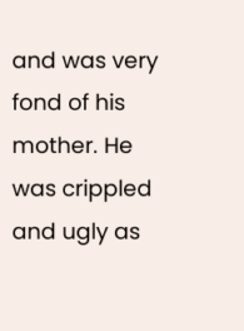and was very fond of his mother. He was crippled and ugly as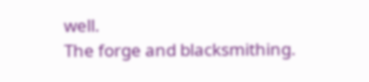well.
The forge and blacksmithing.